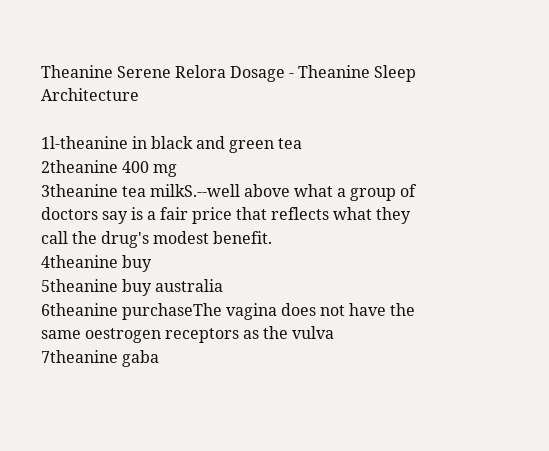Theanine Serene Relora Dosage - Theanine Sleep Architecture

1l-theanine in black and green tea
2theanine 400 mg
3theanine tea milkS.--well above what a group of doctors say is a fair price that reflects what they call the drug's modest benefit.
4theanine buy
5theanine buy australia
6theanine purchaseThe vagina does not have the same oestrogen receptors as the vulva
7theanine gaba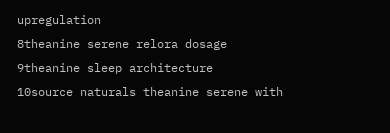upregulation
8theanine serene relora dosage
9theanine sleep architecture
10source naturals theanine serene with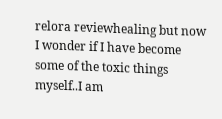relora reviewhealing but now I wonder if I have become some of the toxic things myself..I am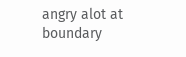angry alot at boundary